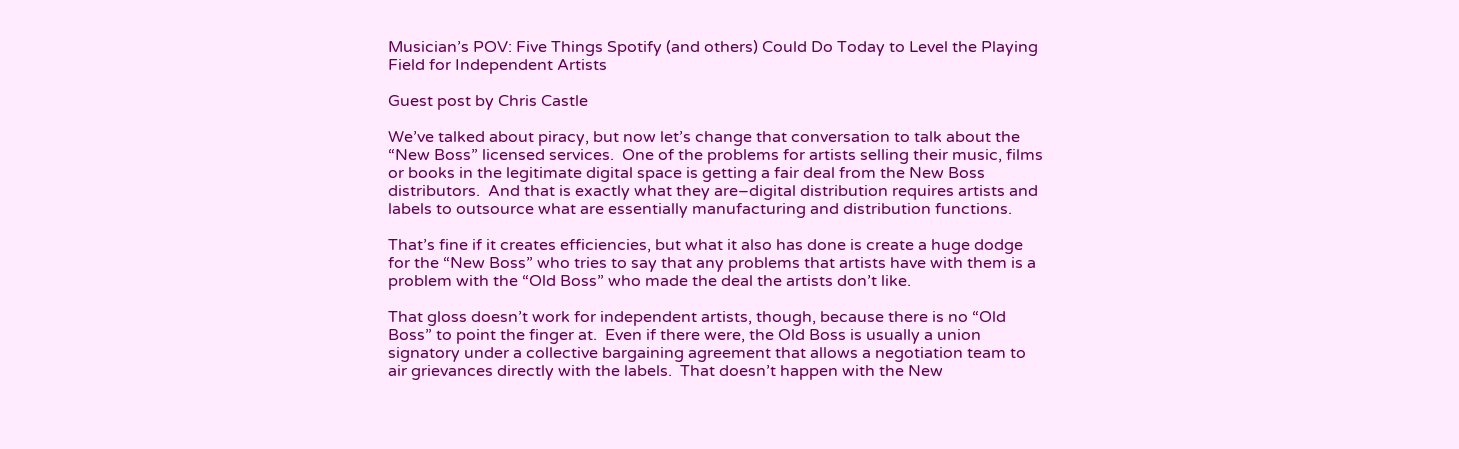Musician’s POV: Five Things Spotify (and others) Could Do Today to Level the Playing Field for Independent Artists

Guest post by Chris Castle

We’ve talked about piracy, but now let’s change that conversation to talk about the “New Boss” licensed services.  One of the problems for artists selling their music, films or books in the legitimate digital space is getting a fair deal from the New Boss distributors.  And that is exactly what they are–digital distribution requires artists and labels to outsource what are essentially manufacturing and distribution functions.

That’s fine if it creates efficiencies, but what it also has done is create a huge dodge for the “New Boss” who tries to say that any problems that artists have with them is a problem with the “Old Boss” who made the deal the artists don’t like.

That gloss doesn’t work for independent artists, though, because there is no “Old Boss” to point the finger at.  Even if there were, the Old Boss is usually a union signatory under a collective bargaining agreement that allows a negotiation team to air grievances directly with the labels.  That doesn’t happen with the New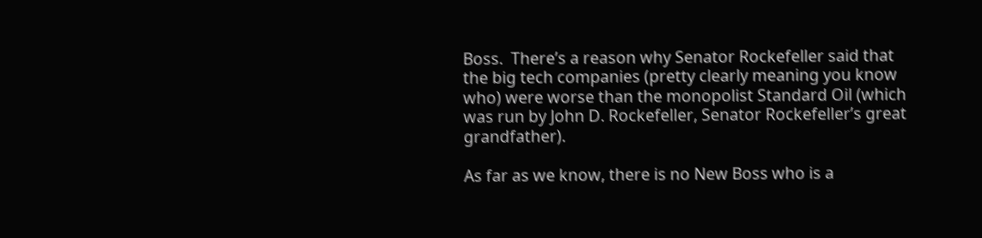Boss.  There’s a reason why Senator Rockefeller said that the big tech companies (pretty clearly meaning you know who) were worse than the monopolist Standard Oil (which was run by John D. Rockefeller, Senator Rockefeller’s great grandfather).

As far as we know, there is no New Boss who is a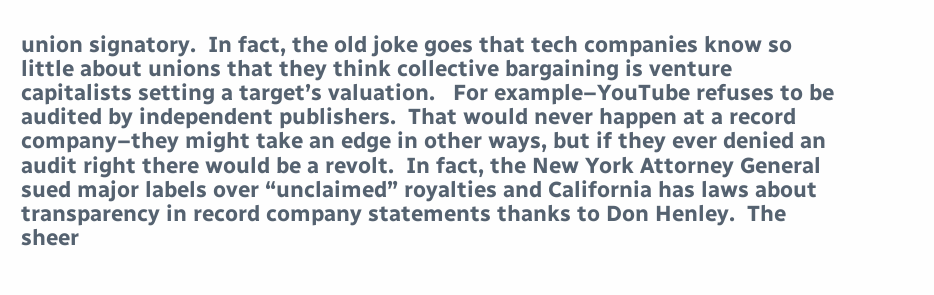union signatory.  In fact, the old joke goes that tech companies know so little about unions that they think collective bargaining is venture capitalists setting a target’s valuation.   For example–YouTube refuses to be audited by independent publishers.  That would never happen at a record company–they might take an edge in other ways, but if they ever denied an audit right there would be a revolt.  In fact, the New York Attorney General sued major labels over “unclaimed” royalties and California has laws about transparency in record company statements thanks to Don Henley.  The sheer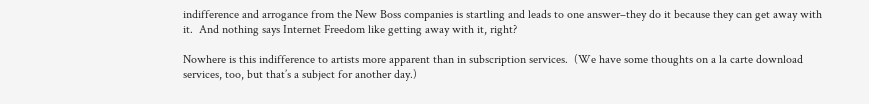indifference and arrogance from the New Boss companies is startling and leads to one answer–they do it because they can get away with it.  And nothing says Internet Freedom like getting away with it, right?

Nowhere is this indifference to artists more apparent than in subscription services.  (We have some thoughts on a la carte download services, too, but that’s a subject for another day.)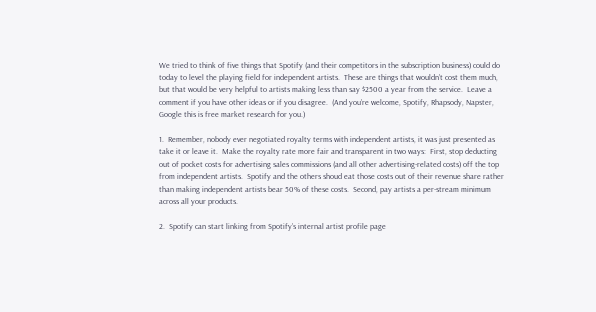We tried to think of five things that Spotify (and their competitors in the subscription business) could do today to level the playing field for independent artists.  These are things that wouldn’t cost them much, but that would be very helpful to artists making less than say $2500 a year from the service.  Leave a comment if you have other ideas or if you disagree.  (And you’re welcome, Spotify, Rhapsody, Napster, Google this is free market research for you.)

1.  Remember, nobody ever negotiated royalty terms with independent artists, it was just presented as take it or leave it.  Make the royalty rate more fair and transparent in two ways:  First, stop deducting out of pocket costs for advertising sales commissions (and all other advertising-related costs) off the top from independent artists.  Spotify and the others shoud eat those costs out of their revenue share rather than making independent artists bear 50% of these costs.  Second, pay artists a per-stream minimum across all your products.

2.  Spotify can start linking from Spotify’s internal artist profile page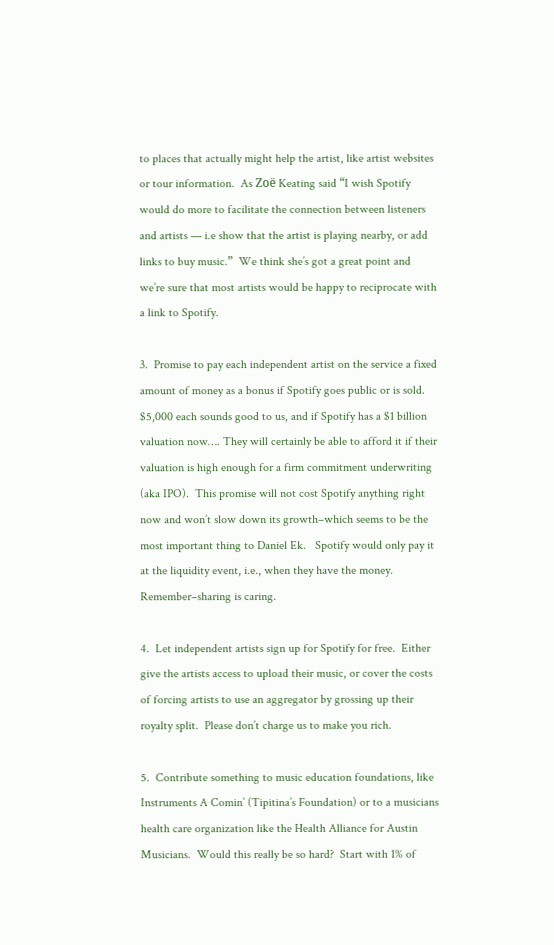to places that actually might help the artist, like artist websites or tour information.  As Zoë Keating said “I wish Spotify would do more to facilitate the connection between listeners and artists — i.e show that the artist is playing nearby, or add links to buy music.”  We think she’s got a great point and we’re sure that most artists would be happy to reciprocate with a link to Spotify.

3.  Promise to pay each independent artist on the service a fixed amount of money as a bonus if Spotify goes public or is sold.  $5,000 each sounds good to us, and if Spotify has a $1 billion valuation now…. They will certainly be able to afford it if their valuation is high enough for a firm commitment underwriting (aka IPO).  This promise will not cost Spotify anything right now and won’t slow down its growth–which seems to be the most important thing to Daniel Ek.   Spotify would only pay it at the liquidity event, i.e., when they have the money.  Remember–sharing is caring.

4.  Let independent artists sign up for Spotify for free.  Either give the artists access to upload their music, or cover the costs of forcing artists to use an aggregator by grossing up their royalty split.  Please don’t charge us to make you rich.

5.  Contribute something to music education foundations, like Instruments A Comin’ (Tipitina’s Foundation) or to a musicians health care organization like the Health Alliance for Austin Musicians.  Would this really be so hard?  Start with 1% of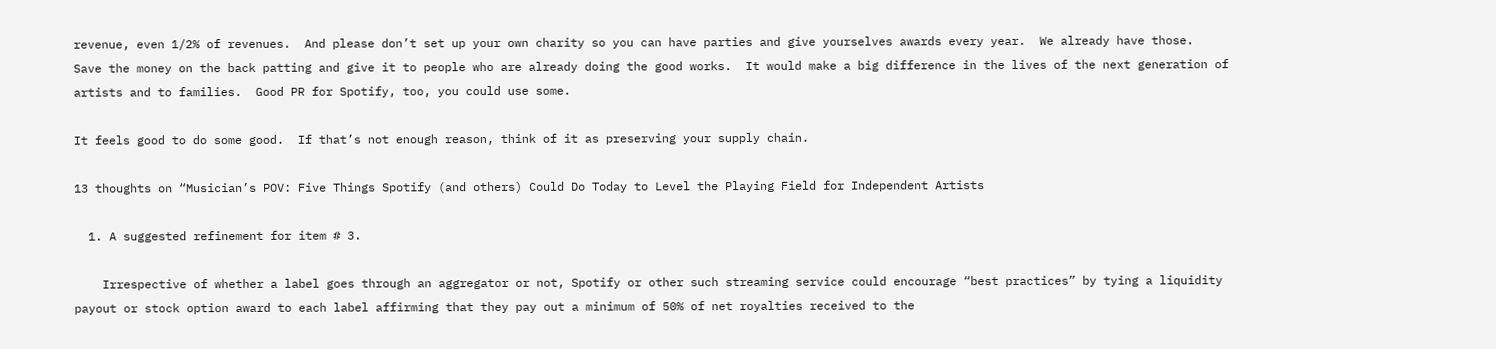revenue, even 1/2% of revenues.  And please don’t set up your own charity so you can have parties and give yourselves awards every year.  We already have those.  Save the money on the back patting and give it to people who are already doing the good works.  It would make a big difference in the lives of the next generation of artists and to families.  Good PR for Spotify, too, you could use some.

It feels good to do some good.  If that’s not enough reason, think of it as preserving your supply chain.

13 thoughts on “Musician’s POV: Five Things Spotify (and others) Could Do Today to Level the Playing Field for Independent Artists

  1. A suggested refinement for item # 3.

    Irrespective of whether a label goes through an aggregator or not, Spotify or other such streaming service could encourage “best practices” by tying a liquidity payout or stock option award to each label affirming that they pay out a minimum of 50% of net royalties received to the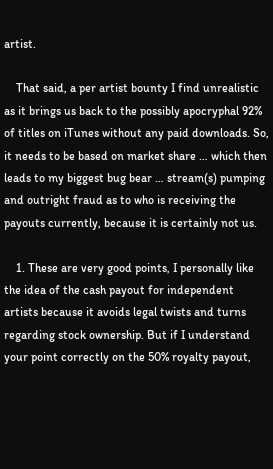artist.

    That said, a per artist bounty I find unrealistic as it brings us back to the possibly apocryphal 92% of titles on iTunes without any paid downloads. So, it needs to be based on market share … which then leads to my biggest bug bear … stream(s) pumping and outright fraud as to who is receiving the payouts currently, because it is certainly not us.

    1. These are very good points, I personally like the idea of the cash payout for independent artists because it avoids legal twists and turns regarding stock ownership. But if I understand your point correctly on the 50% royalty payout,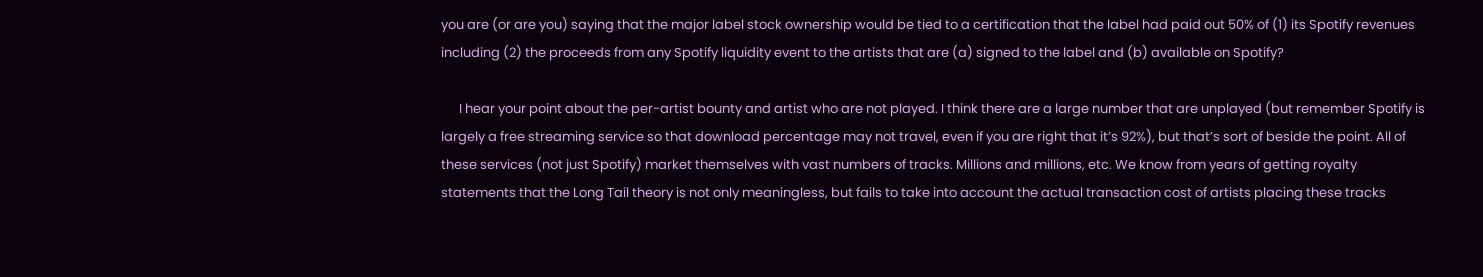you are (or are you) saying that the major label stock ownership would be tied to a certification that the label had paid out 50% of (1) its Spotify revenues including (2) the proceeds from any Spotify liquidity event to the artists that are (a) signed to the label and (b) available on Spotify?

      I hear your point about the per-artist bounty and artist who are not played. I think there are a large number that are unplayed (but remember Spotify is largely a free streaming service so that download percentage may not travel, even if you are right that it’s 92%), but that’s sort of beside the point. All of these services (not just Spotify) market themselves with vast numbers of tracks. Millions and millions, etc. We know from years of getting royalty statements that the Long Tail theory is not only meaningless, but fails to take into account the actual transaction cost of artists placing these tracks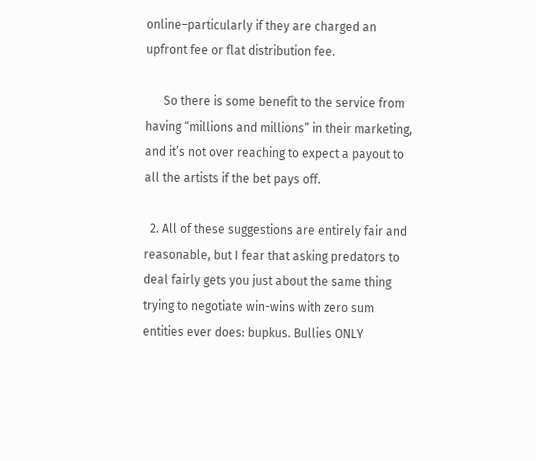online–particularly if they are charged an upfront fee or flat distribution fee.

      So there is some benefit to the service from having “millions and millions” in their marketing, and it’s not over reaching to expect a payout to all the artists if the bet pays off.

  2. All of these suggestions are entirely fair and reasonable, but I fear that asking predators to deal fairly gets you just about the same thing trying to negotiate win-wins with zero sum entities ever does: bupkus. Bullies ONLY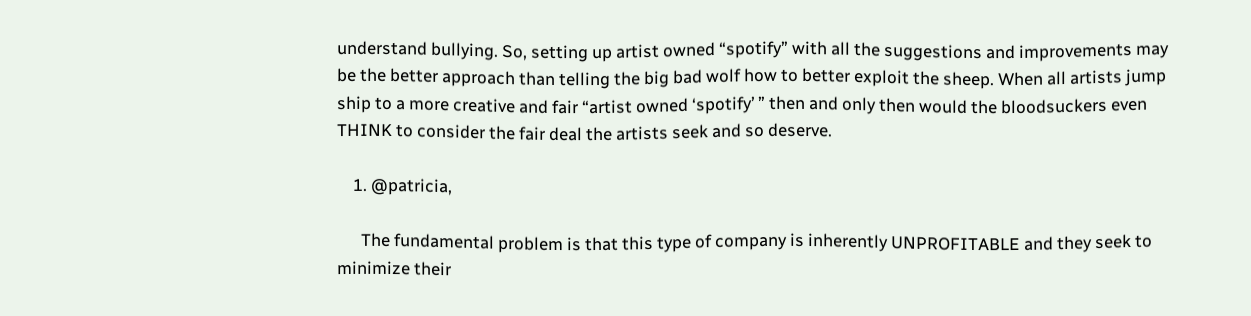understand bullying. So, setting up artist owned “spotify” with all the suggestions and improvements may be the better approach than telling the big bad wolf how to better exploit the sheep. When all artists jump ship to a more creative and fair “artist owned ‘spotify’ ” then and only then would the bloodsuckers even THINK to consider the fair deal the artists seek and so deserve.

    1. @patricia,

      The fundamental problem is that this type of company is inherently UNPROFITABLE and they seek to minimize their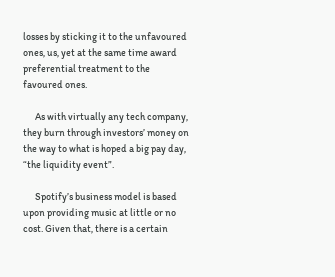losses by sticking it to the unfavoured ones, us, yet at the same time award preferential treatment to the favoured ones.

      As with virtually any tech company, they burn through investors’ money on the way to what is hoped a big pay day, “the liquidity event”.

      Spotify’s business model is based upon providing music at little or no cost. Given that, there is a certain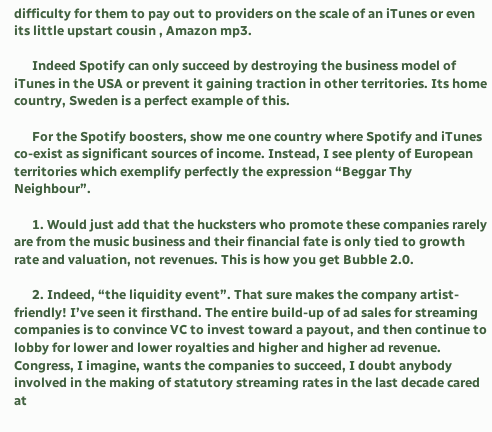difficulty for them to pay out to providers on the scale of an iTunes or even its little upstart cousin , Amazon mp3.

      Indeed Spotify can only succeed by destroying the business model of iTunes in the USA or prevent it gaining traction in other territories. Its home country, Sweden is a perfect example of this.

      For the Spotify boosters, show me one country where Spotify and iTunes co-exist as significant sources of income. Instead, I see plenty of European territories which exemplify perfectly the expression “Beggar Thy Neighbour”.

      1. Would just add that the hucksters who promote these companies rarely are from the music business and their financial fate is only tied to growth rate and valuation, not revenues. This is how you get Bubble 2.0.

      2. Indeed, “the liquidity event”. That sure makes the company artist-friendly! I’ve seen it firsthand. The entire build-up of ad sales for streaming companies is to convince VC to invest toward a payout, and then continue to lobby for lower and lower royalties and higher and higher ad revenue. Congress, I imagine, wants the companies to succeed, I doubt anybody involved in the making of statutory streaming rates in the last decade cared at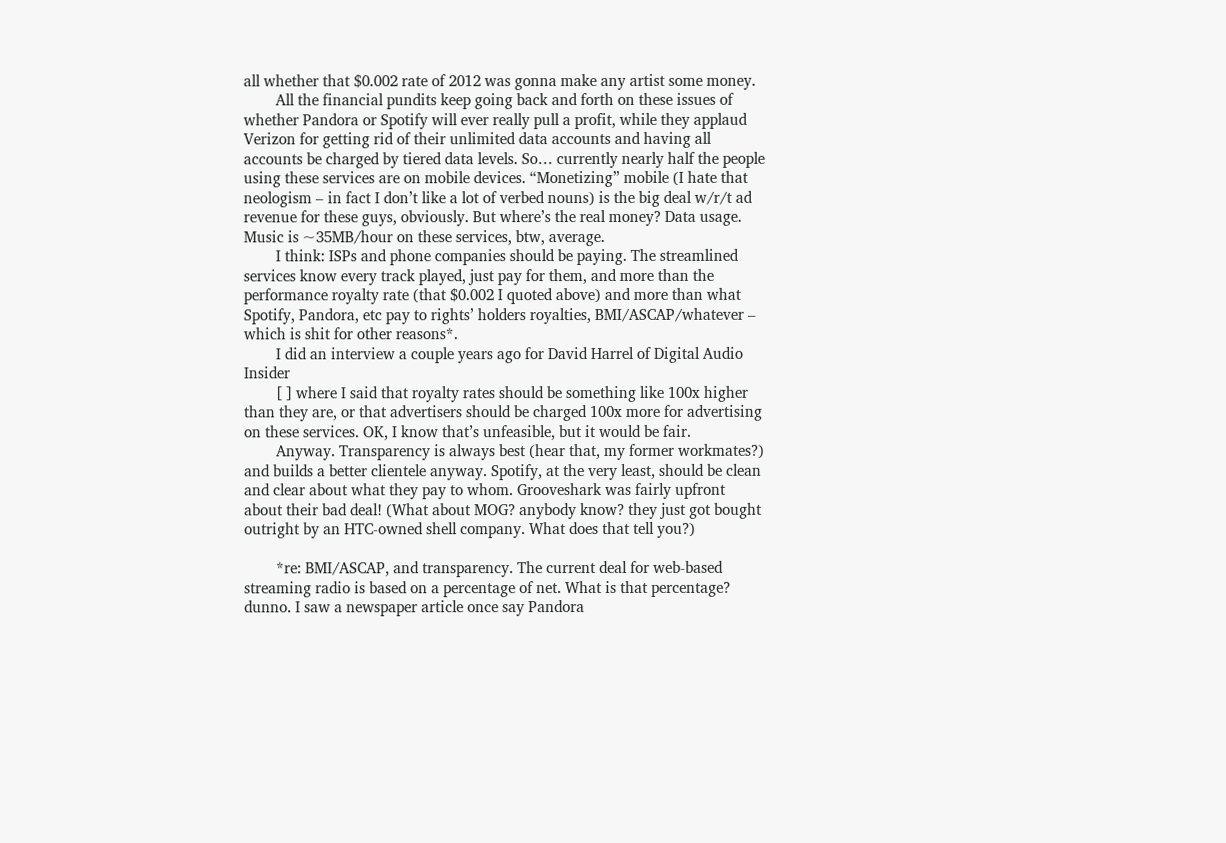all whether that $0.002 rate of 2012 was gonna make any artist some money.
        All the financial pundits keep going back and forth on these issues of whether Pandora or Spotify will ever really pull a profit, while they applaud Verizon for getting rid of their unlimited data accounts and having all accounts be charged by tiered data levels. So… currently nearly half the people using these services are on mobile devices. “Monetizing” mobile (I hate that neologism – in fact I don’t like a lot of verbed nouns) is the big deal w/r/t ad revenue for these guys, obviously. But where’s the real money? Data usage. Music is ~35MB/hour on these services, btw, average.
        I think: ISPs and phone companies should be paying. The streamlined services know every track played, just pay for them, and more than the performance royalty rate (that $0.002 I quoted above) and more than what Spotify, Pandora, etc pay to rights’ holders royalties, BMI/ASCAP/whatever – which is shit for other reasons*.
        I did an interview a couple years ago for David Harrel of Digital Audio Insider
        [ ] where I said that royalty rates should be something like 100x higher than they are, or that advertisers should be charged 100x more for advertising on these services. OK, I know that’s unfeasible, but it would be fair.
        Anyway. Transparency is always best (hear that, my former workmates?) and builds a better clientele anyway. Spotify, at the very least, should be clean and clear about what they pay to whom. Grooveshark was fairly upfront about their bad deal! (What about MOG? anybody know? they just got bought outright by an HTC-owned shell company. What does that tell you?)

        *re: BMI/ASCAP, and transparency. The current deal for web-based streaming radio is based on a percentage of net. What is that percentage? dunno. I saw a newspaper article once say Pandora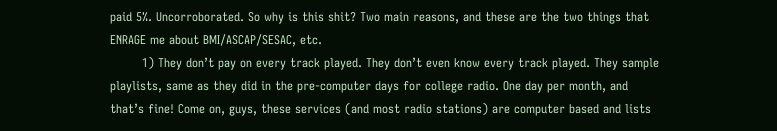paid 5%. Uncorroborated. So why is this shit? Two main reasons, and these are the two things that ENRAGE me about BMI/ASCAP/SESAC, etc.
        1) They don’t pay on every track played. They don’t even know every track played. They sample playlists, same as they did in the pre-computer days for college radio. One day per month, and that’s fine! Come on, guys, these services (and most radio stations) are computer based and lists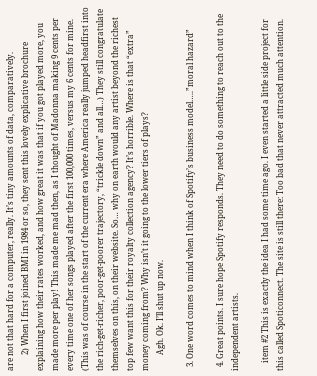are not that hard for a computer, really. It’s tiny amounts of data, comparatively.
        2) When I first joined BMI in 1984 or so, they sent this lovely explicative brochure explaining how their rates worked, and how great it was that if you got played more, you made more per play! This made me mad then, as I thought of Madonna making 9 cents per every time one of her songs played after the first 100,000 times, versus my 6 cents for mine. (This was of course in the start of the current era where America really jumped headfirst into the rich-get-richer, poor-get-poorer trajectory, “trickle down” and all…) They still congratulate themselves on this, on their website. So… why on earth would any artist beyond the richest top few want this for their royalty collection agency? It’s horrible. Where is that “extra” money coming from? Why isn’t it going to the lower tiers of plays?
        Agh. Ok. I’ll shut up now.

  3. One word comes to mind when I think of Spotify’s business model…..”moral hazard”

  4. Great points. I sure hope Spotify responds. They need to do something to reach out to the independent artists.

    item #2 This is exactly the idea I had some time ago. I even started a little side project for this called Spoticonnect. The site is still there: Too bad that never attracted much attention.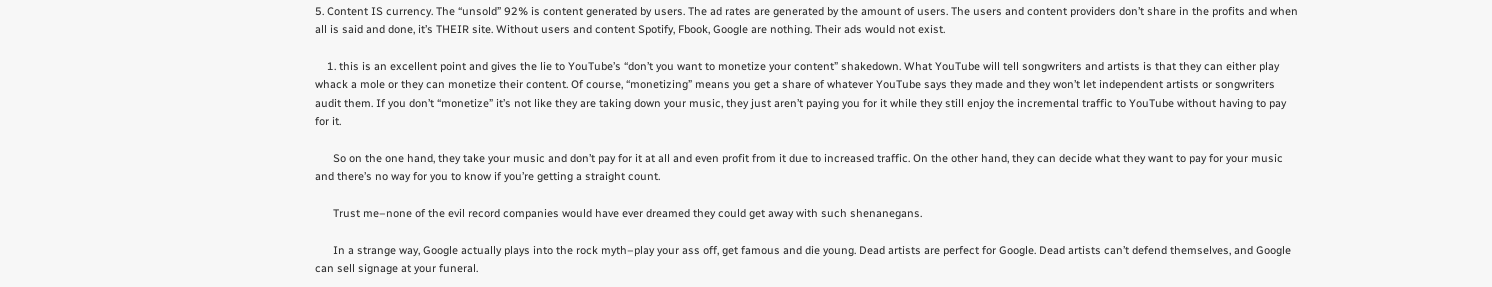5. Content IS currency. The “unsold” 92% is content generated by users. The ad rates are generated by the amount of users. The users and content providers don’t share in the profits and when all is said and done, it’s THEIR site. Without users and content Spotify, Fbook, Google are nothing. Their ads would not exist.

    1. this is an excellent point and gives the lie to YouTube’s “don’t you want to monetize your content” shakedown. What YouTube will tell songwriters and artists is that they can either play whack a mole or they can monetize their content. Of course, “monetizing” means you get a share of whatever YouTube says they made and they won’t let independent artists or songwriters audit them. If you don’t “monetize” it’s not like they are taking down your music, they just aren’t paying you for it while they still enjoy the incremental traffic to YouTube without having to pay for it.

      So on the one hand, they take your music and don’t pay for it at all and even profit from it due to increased traffic. On the other hand, they can decide what they want to pay for your music and there’s no way for you to know if you’re getting a straight count.

      Trust me–none of the evil record companies would have ever dreamed they could get away with such shenanegans.

      In a strange way, Google actually plays into the rock myth–play your ass off, get famous and die young. Dead artists are perfect for Google. Dead artists can’t defend themselves, and Google can sell signage at your funeral.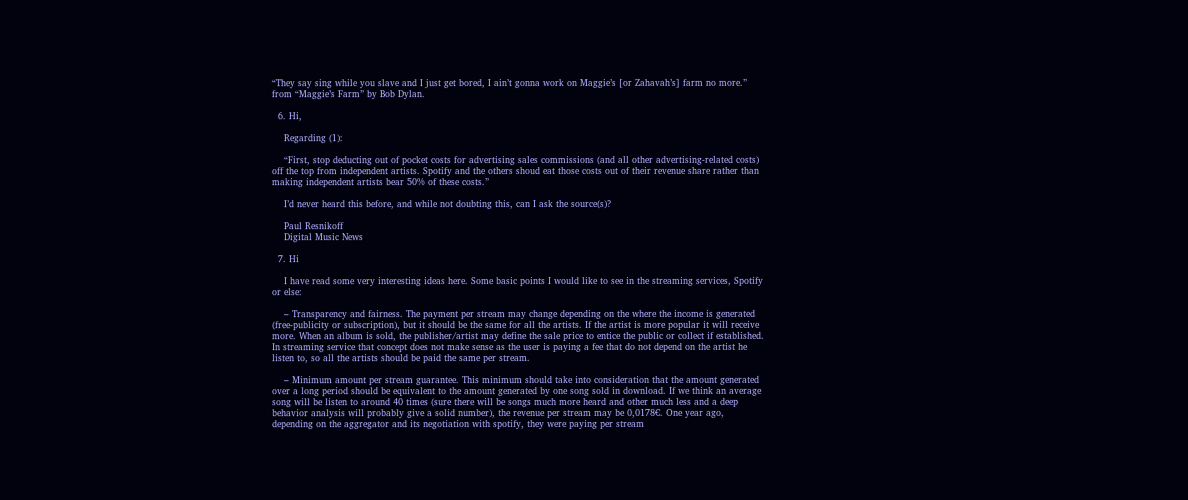“They say sing while you slave and I just get bored, I ain’t gonna work on Maggie’s [or Zahavah’s] farm no more.” from “Maggie’s Farm” by Bob Dylan.

  6. Hi,

    Regarding (1):

    “First, stop deducting out of pocket costs for advertising sales commissions (and all other advertising-related costs) off the top from independent artists. Spotify and the others shoud eat those costs out of their revenue share rather than making independent artists bear 50% of these costs.”

    I’d never heard this before, and while not doubting this, can I ask the source(s)?

    Paul Resnikoff
    Digital Music News

  7. Hi

    I have read some very interesting ideas here. Some basic points I would like to see in the streaming services, Spotify or else:

    – Transparency and fairness. The payment per stream may change depending on the where the income is generated (free-publicity or subscription), but it should be the same for all the artists. If the artist is more popular it will receive more. When an album is sold, the publisher/artist may define the sale price to entice the public or collect if established. In streaming service that concept does not make sense as the user is paying a fee that do not depend on the artist he listen to, so all the artists should be paid the same per stream.

    – Minimum amount per stream guarantee. This minimum should take into consideration that the amount generated over a long period should be equivalent to the amount generated by one song sold in download. If we think an average song will be listen to around 40 times (sure there will be songs much more heard and other much less and a deep behavior analysis will probably give a solid number), the revenue per stream may be 0,0178€. One year ago, depending on the aggregator and its negotiation with spotify, they were paying per stream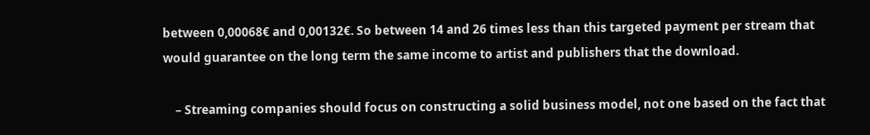between 0,00068€ and 0,00132€. So between 14 and 26 times less than this targeted payment per stream that would guarantee on the long term the same income to artist and publishers that the download.

    – Streaming companies should focus on constructing a solid business model, not one based on the fact that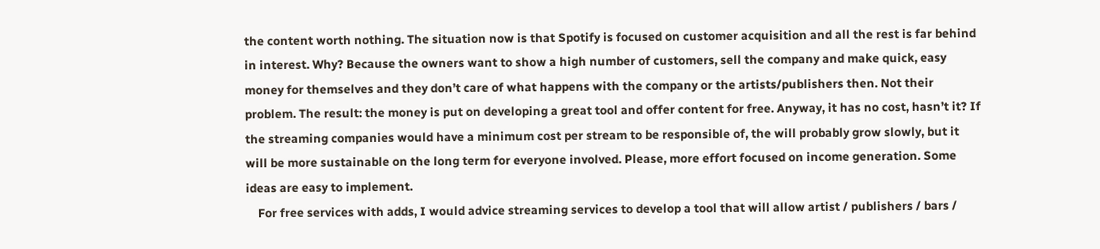the content worth nothing. The situation now is that Spotify is focused on customer acquisition and all the rest is far behind in interest. Why? Because the owners want to show a high number of customers, sell the company and make quick, easy money for themselves and they don’t care of what happens with the company or the artists/publishers then. Not their problem. The result: the money is put on developing a great tool and offer content for free. Anyway, it has no cost, hasn’t it? If the streaming companies would have a minimum cost per stream to be responsible of, the will probably grow slowly, but it will be more sustainable on the long term for everyone involved. Please, more effort focused on income generation. Some ideas are easy to implement.
    For free services with adds, I would advice streaming services to develop a tool that will allow artist / publishers / bars /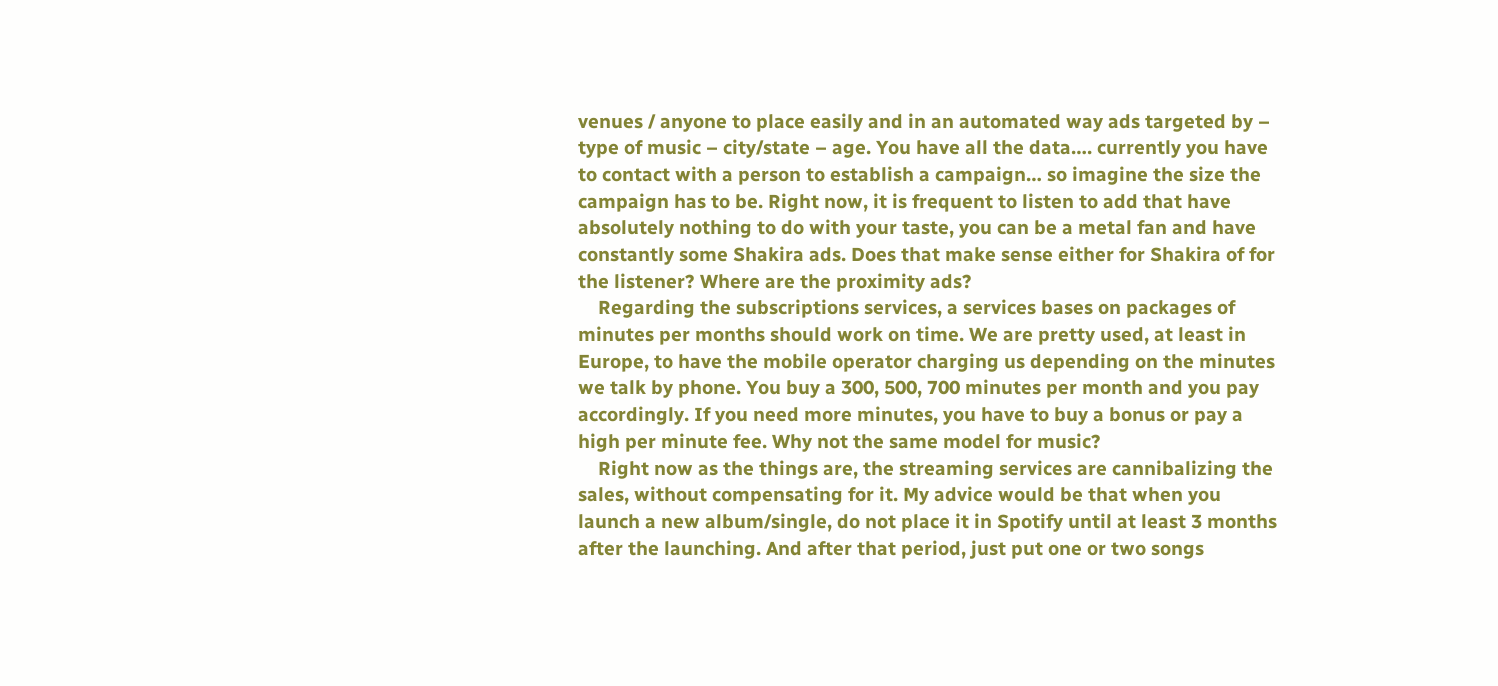venues / anyone to place easily and in an automated way ads targeted by – type of music – city/state – age. You have all the data…. currently you have to contact with a person to establish a campaign… so imagine the size the campaign has to be. Right now, it is frequent to listen to add that have absolutely nothing to do with your taste, you can be a metal fan and have constantly some Shakira ads. Does that make sense either for Shakira of for the listener? Where are the proximity ads?
    Regarding the subscriptions services, a services bases on packages of minutes per months should work on time. We are pretty used, at least in Europe, to have the mobile operator charging us depending on the minutes we talk by phone. You buy a 300, 500, 700 minutes per month and you pay accordingly. If you need more minutes, you have to buy a bonus or pay a high per minute fee. Why not the same model for music?
    Right now as the things are, the streaming services are cannibalizing the sales, without compensating for it. My advice would be that when you launch a new album/single, do not place it in Spotify until at least 3 months after the launching. And after that period, just put one or two songs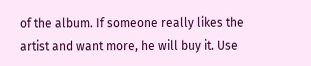of the album. If someone really likes the artist and want more, he will buy it. Use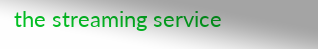the streaming service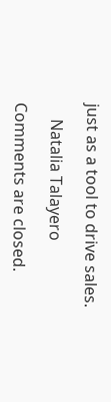just as a tool to drive sales.

    Natalia Talayero

Comments are closed.